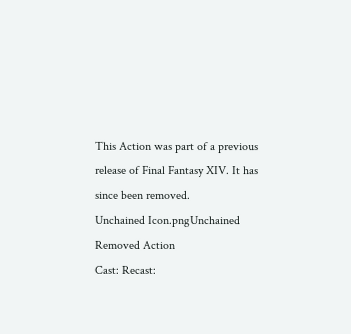This Action was part of a previous release of Final Fantasy XIV. It has since been removed.
Unchained Icon.pngUnchained
Removed Action
Cast: Recast: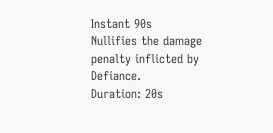Instant 90s
Nullifies the damage penalty inflicted by Defiance.
Duration: 20s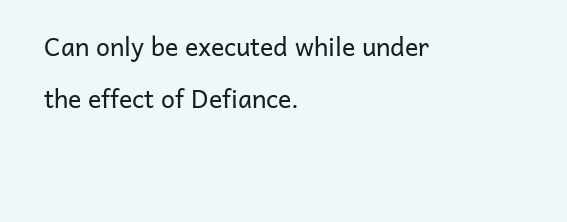Can only be executed while under the effect of Defiance.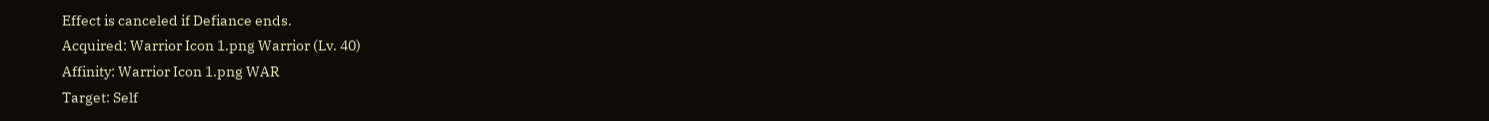Effect is canceled if Defiance ends.
Acquired: Warrior Icon 1.png Warrior (Lv. 40)
Affinity: Warrior Icon 1.png WAR
Target: Self